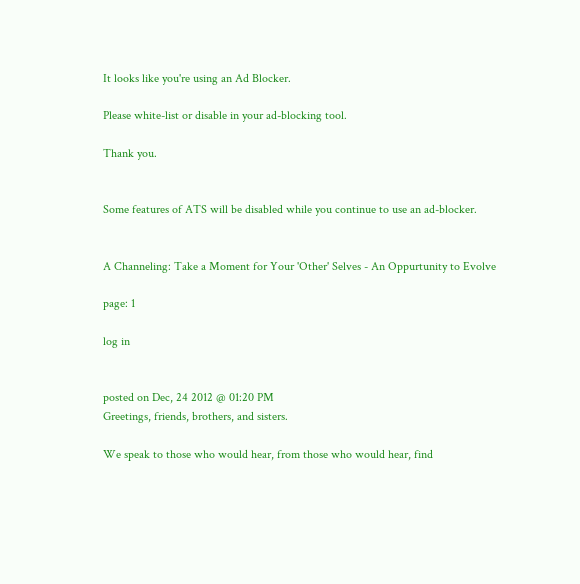It looks like you're using an Ad Blocker.

Please white-list or disable in your ad-blocking tool.

Thank you.


Some features of ATS will be disabled while you continue to use an ad-blocker.


A Channeling: Take a Moment for Your 'Other' Selves - An Oppurtunity to Evolve

page: 1

log in


posted on Dec, 24 2012 @ 01:20 PM
Greetings, friends, brothers, and sisters.

We speak to those who would hear, from those who would hear, find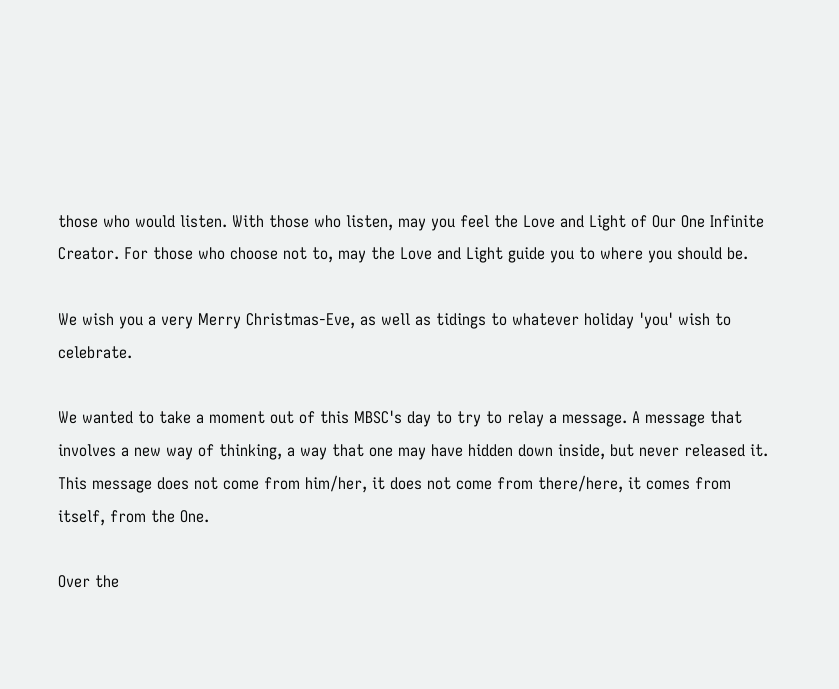those who would listen. With those who listen, may you feel the Love and Light of Our One Infinite Creator. For those who choose not to, may the Love and Light guide you to where you should be.

We wish you a very Merry Christmas-Eve, as well as tidings to whatever holiday 'you' wish to celebrate.

We wanted to take a moment out of this MBSC's day to try to relay a message. A message that involves a new way of thinking, a way that one may have hidden down inside, but never released it. This message does not come from him/her, it does not come from there/here, it comes from itself, from the One.

Over the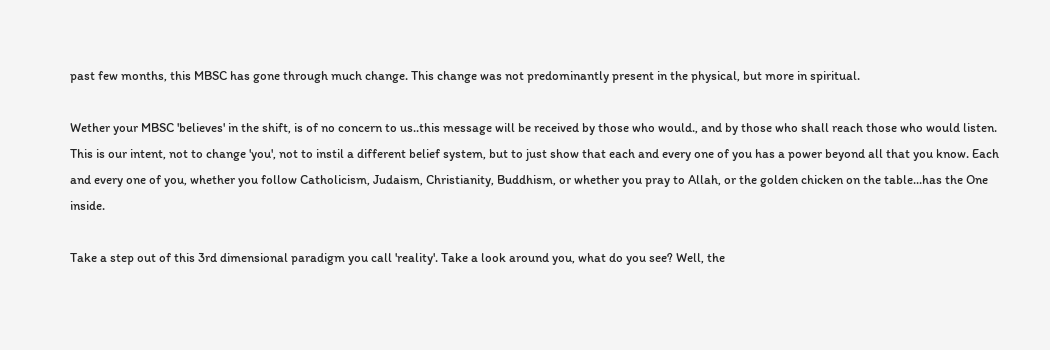past few months, this MBSC has gone through much change. This change was not predominantly present in the physical, but more in spiritual.

Wether your MBSC 'believes' in the shift, is of no concern to us..this message will be received by those who would., and by those who shall reach those who would listen. This is our intent, not to change 'you', not to instil a different belief system, but to just show that each and every one of you has a power beyond all that you know. Each and every one of you, whether you follow Catholicism, Judaism, Christianity, Buddhism, or whether you pray to Allah, or the golden chicken on the table...has the One inside.

Take a step out of this 3rd dimensional paradigm you call 'reality'. Take a look around you, what do you see? Well, the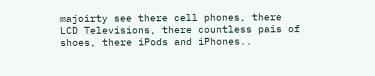majoirty see there cell phones, there LCD Televisions, there countless pais of shoes, there iPods and iPhones..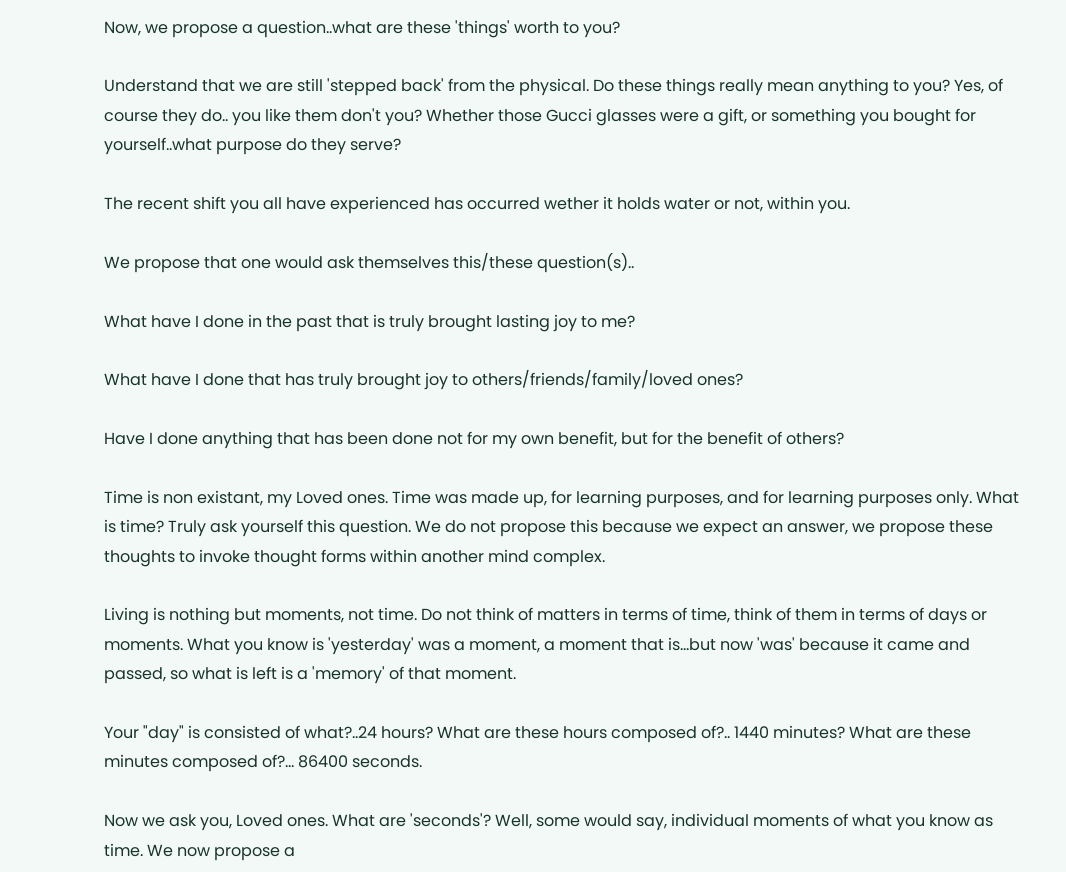Now, we propose a question..what are these 'things' worth to you?

Understand that we are still 'stepped back' from the physical. Do these things really mean anything to you? Yes, of course they do.. you like them don't you? Whether those Gucci glasses were a gift, or something you bought for yourself..what purpose do they serve?

The recent shift you all have experienced has occurred wether it holds water or not, within you.

We propose that one would ask themselves this/these question(s)..

What have I done in the past that is truly brought lasting joy to me?

What have I done that has truly brought joy to others/friends/family/loved ones?

Have I done anything that has been done not for my own benefit, but for the benefit of others?

Time is non existant, my Loved ones. Time was made up, for learning purposes, and for learning purposes only. What is time? Truly ask yourself this question. We do not propose this because we expect an answer, we propose these thoughts to invoke thought forms within another mind complex.

Living is nothing but moments, not time. Do not think of matters in terms of time, think of them in terms of days or moments. What you know is 'yesterday' was a moment, a moment that is...but now 'was' because it came and passed, so what is left is a 'memory' of that moment.

Your "day" is consisted of what?..24 hours? What are these hours composed of?.. 1440 minutes? What are these minutes composed of?... 86400 seconds.

Now we ask you, Loved ones. What are 'seconds'? Well, some would say, individual moments of what you know as time. We now propose a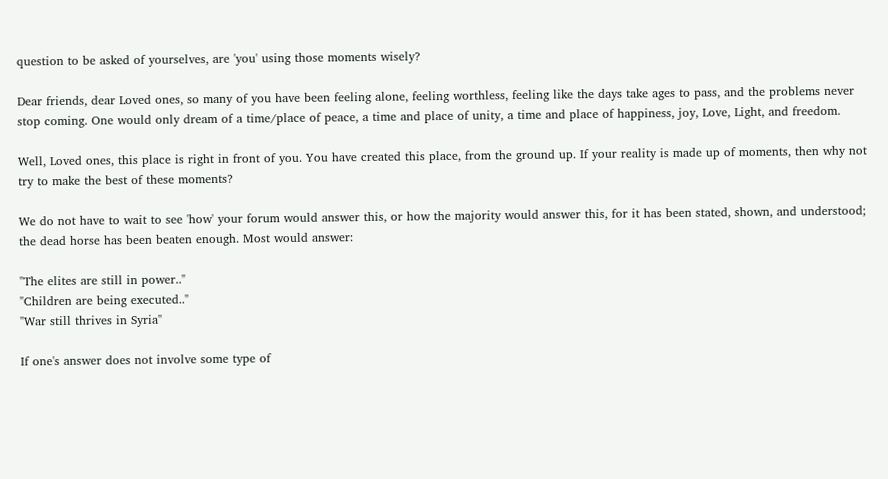question to be asked of yourselves, are 'you' using those moments wisely?

Dear friends, dear Loved ones, so many of you have been feeling alone, feeling worthless, feeling like the days take ages to pass, and the problems never stop coming. One would only dream of a time/place of peace, a time and place of unity, a time and place of happiness, joy, Love, Light, and freedom.

Well, Loved ones, this place is right in front of you. You have created this place, from the ground up. If your reality is made up of moments, then why not try to make the best of these moments?

We do not have to wait to see 'how' your forum would answer this, or how the majority would answer this, for it has been stated, shown, and understood; the dead horse has been beaten enough. Most would answer:

"The elites are still in power.."
"Children are being executed.."
"War still thrives in Syria"

If one's answer does not involve some type of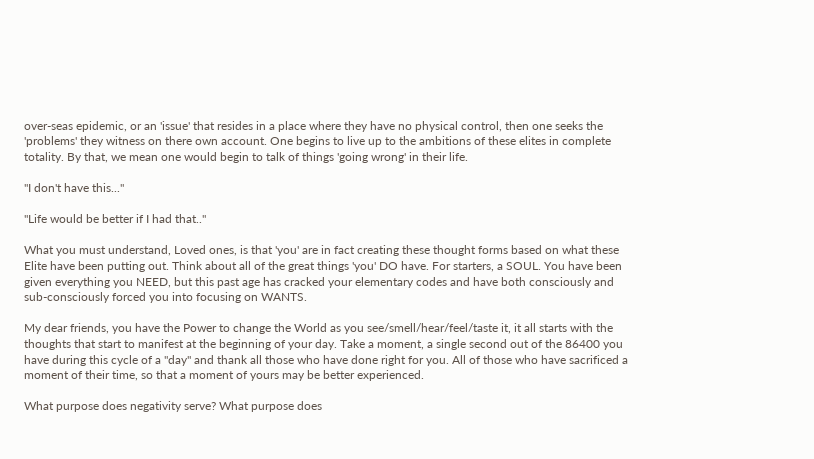over-seas epidemic, or an 'issue' that resides in a place where they have no physical control, then one seeks the 'problems' they witness on there own account. One begins to live up to the ambitions of these elites in complete totality. By that, we mean one would begin to talk of things 'going wrong' in their life.

"I don't have this..."

"Life would be better if I had that.."

What you must understand, Loved ones, is that 'you' are in fact creating these thought forms based on what these Elite have been putting out. Think about all of the great things 'you' DO have. For starters, a SOUL. You have been given everything you NEED, but this past age has cracked your elementary codes and have both consciously and sub-consciously forced you into focusing on WANTS.

My dear friends, you have the Power to change the World as you see/smell/hear/feel/taste it, it all starts with the thoughts that start to manifest at the beginning of your day. Take a moment, a single second out of the 86400 you have during this cycle of a "day" and thank all those who have done right for you. All of those who have sacrificed a moment of their time, so that a moment of yours may be better experienced.

What purpose does negativity serve? What purpose does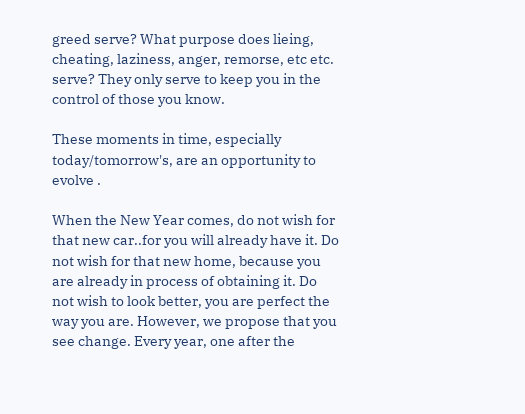greed serve? What purpose does lieing, cheating, laziness, anger, remorse, etc etc. serve? They only serve to keep you in the control of those you know.

These moments in time, especially today/tomorrow's, are an opportunity to evolve .

When the New Year comes, do not wish for that new car..for you will already have it. Do not wish for that new home, because you are already in process of obtaining it. Do not wish to look better, you are perfect the way you are. However, we propose that you see change. Every year, one after the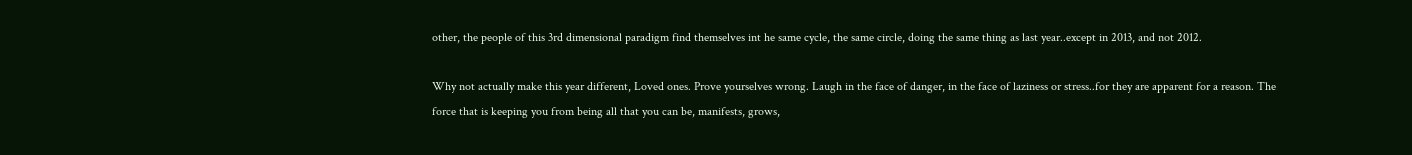other, the people of this 3rd dimensional paradigm find themselves int he same cycle, the same circle, doing the same thing as last year..except in 2013, and not 2012.

Why not actually make this year different, Loved ones. Prove yourselves wrong. Laugh in the face of danger, in the face of laziness or stress..for they are apparent for a reason. The force that is keeping you from being all that you can be, manifests, grows,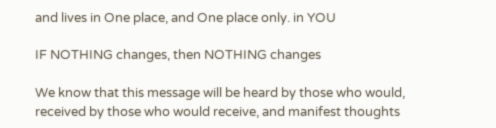and lives in One place, and One place only. in YOU

IF NOTHING changes, then NOTHING changes

We know that this message will be heard by those who would, received by those who would receive, and manifest thoughts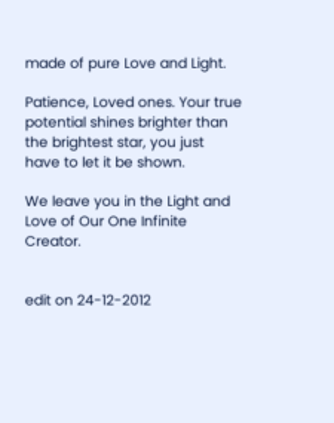made of pure Love and Light.

Patience, Loved ones. Your true potential shines brighter than the brightest star, you just have to let it be shown.

We leave you in the Light and Love of Our One Infinite Creator.


edit on 24-12-2012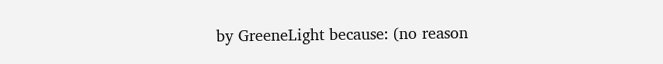by GreeneLight because: (no reason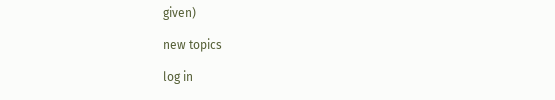given)

new topics

log in